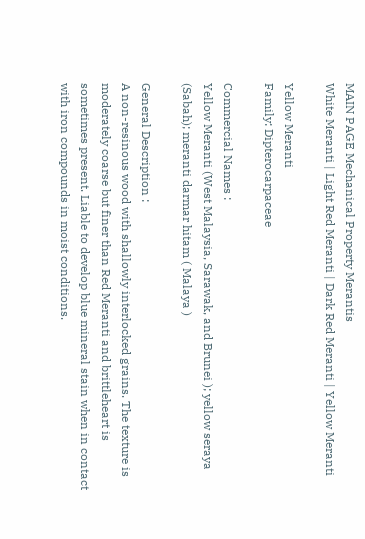MAIN PAGE Mechanical Property Merantis
White Meranti | Light Red Meranti | Dark Red Meranti | Yellow Meranti

Yellow Meranti
Family: Dipterocarpaceae

Commercial Names :
Yellow Meranti (West Malaysia, Sarawak, and Brunei ); yellow seraya (Sabah); meranti darmar hitam ( Malaya )

General Description :
A non-resinous wood with shallowly interlocked grains. The texture is moderately coarse but finer than Red Meranti and brittleheart is sometimes present. Liable to develop blue mineral stain when in contact with iron compounds in moist conditions.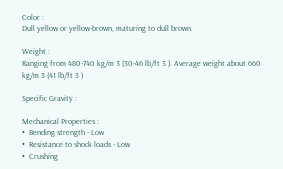Color :
Dull yellow or yellow-brown, maturing to dull brown.

Weight :
Ranging from 480-740 kg/m 3 (30-46 lb/ft 3 ). Average weight about 660 kg/m 3 (41 lb/ft 3 )

Specific Gravity :

Mechanical Properties :
•  Bending strength - Low
•  Resistance to shock loads - Low
•  Crushing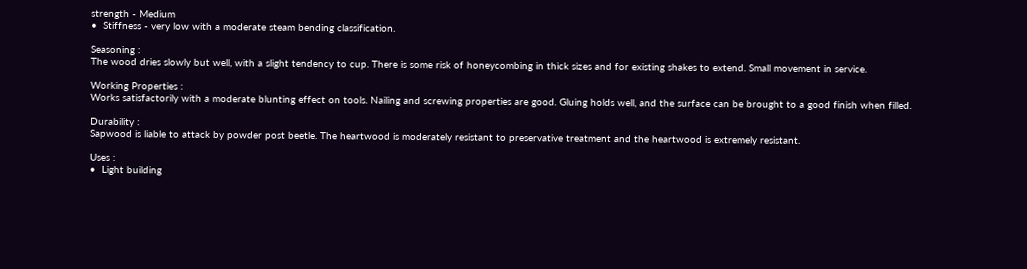strength - Medium
•  Stiffness - very low with a moderate steam bending classification.

Seasoning :
The wood dries slowly but well, with a slight tendency to cup. There is some risk of honeycombing in thick sizes and for existing shakes to extend. Small movement in service.

Working Properties :
Works satisfactorily with a moderate blunting effect on tools. Nailing and screwing properties are good. Gluing holds well, and the surface can be brought to a good finish when filled.

Durability :
Sapwood is liable to attack by powder post beetle. The heartwood is moderately resistant to preservative treatment and the heartwood is extremely resistant.

Uses :
•  Light building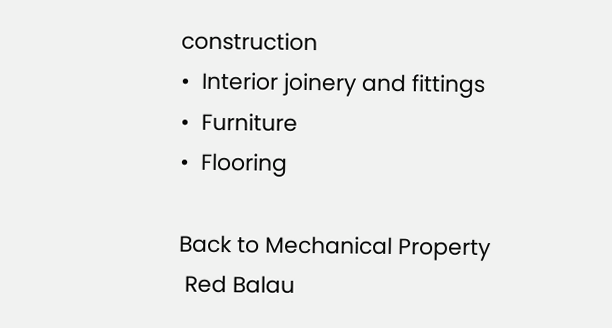construction
•  Interior joinery and fittings
•  Furniture
•  Flooring

Back to Mechanical Property
 Red Balau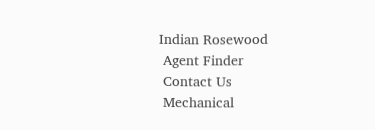Indian Rosewood
 Agent Finder
 Contact Us
 Mechanical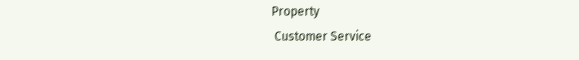Property
 Customer Service